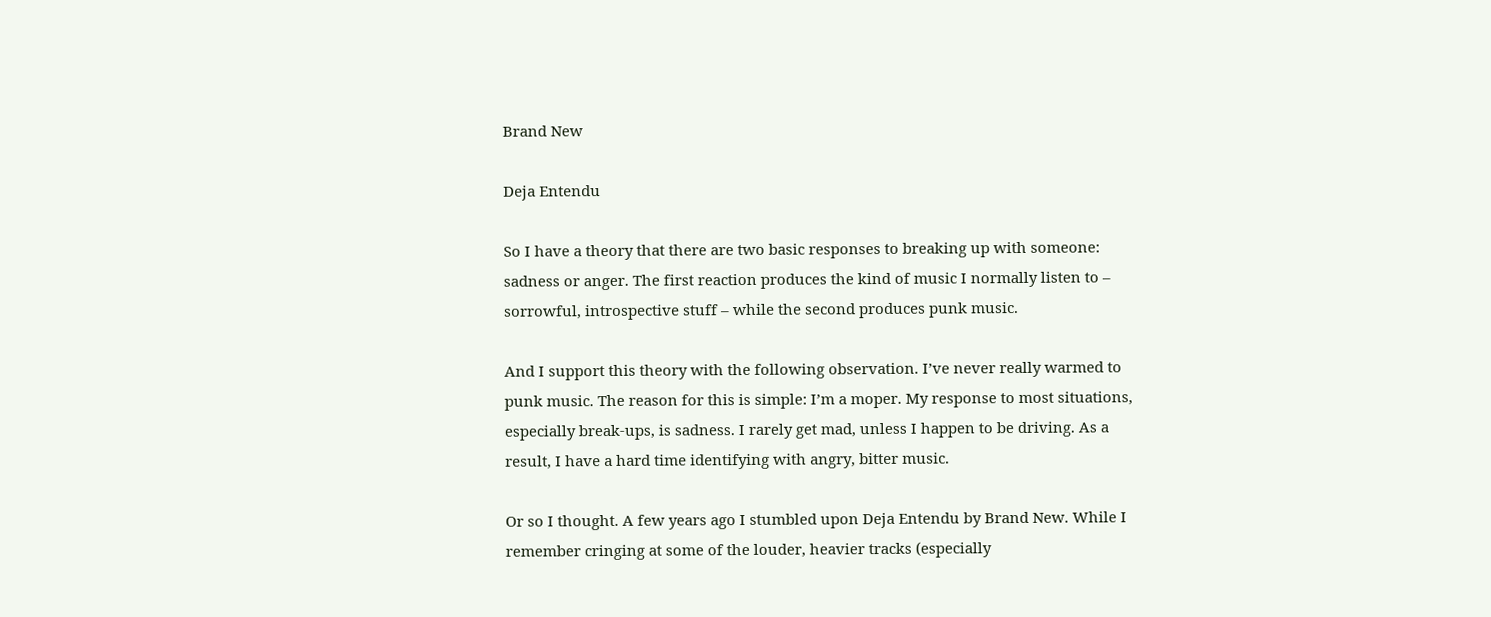Brand New

Deja Entendu

So I have a theory that there are two basic responses to breaking up with someone: sadness or anger. The first reaction produces the kind of music I normally listen to – sorrowful, introspective stuff – while the second produces punk music.

And I support this theory with the following observation. I’ve never really warmed to punk music. The reason for this is simple: I’m a moper. My response to most situations, especially break-ups, is sadness. I rarely get mad, unless I happen to be driving. As a result, I have a hard time identifying with angry, bitter music.

Or so I thought. A few years ago I stumbled upon Deja Entendu by Brand New. While I remember cringing at some of the louder, heavier tracks (especially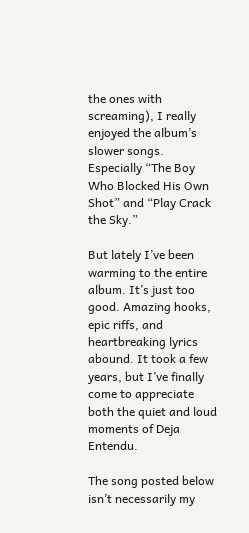the ones with screaming), I really enjoyed the album’s slower songs. Especially “The Boy Who Blocked His Own Shot” and “Play Crack the Sky.”

But lately I’ve been warming to the entire album. It’s just too good. Amazing hooks, epic riffs, and heartbreaking lyrics abound. It took a few years, but I’ve finally come to appreciate both the quiet and loud moments of Deja Entendu.

The song posted below isn’t necessarily my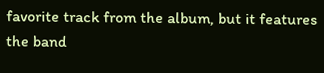favorite track from the album, but it features the band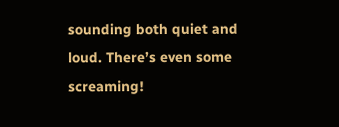sounding both quiet and loud. There’s even some screaming!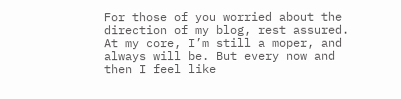For those of you worried about the direction of my blog, rest assured. At my core, I’m still a moper, and always will be. But every now and then I feel like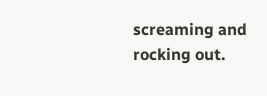screaming and rocking out.